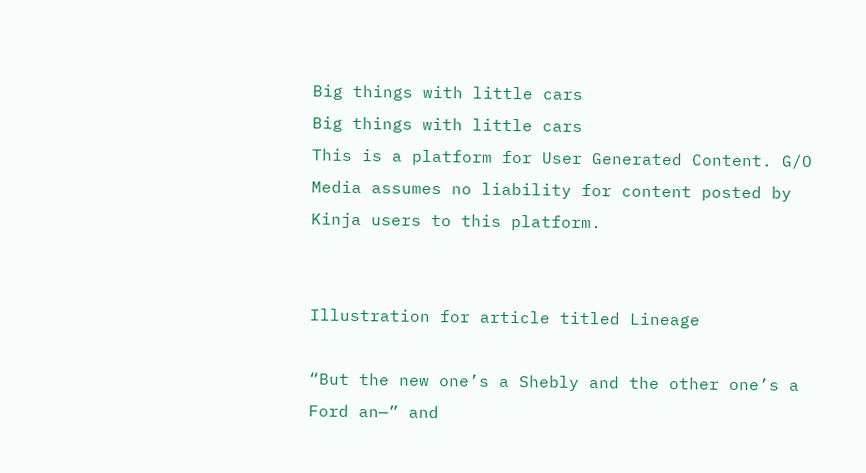Big things with little cars
Big things with little cars
This is a platform for User Generated Content. G/O Media assumes no liability for content posted by Kinja users to this platform.


Illustration for article titled Lineage

“But the new one’s a Shebly and the other one’s a Ford an—” and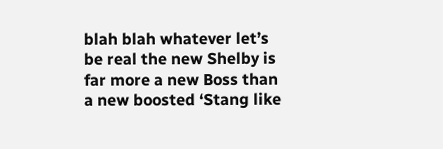blah blah whatever let’s be real the new Shelby is far more a new Boss than a new boosted ‘Stang like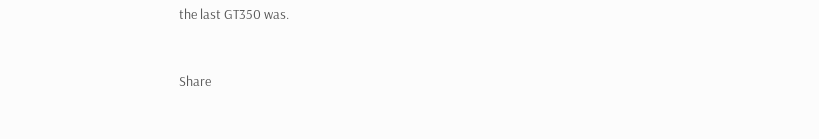the last GT350 was.


Share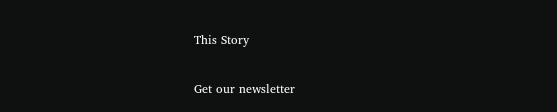This Story

Get our newsletter